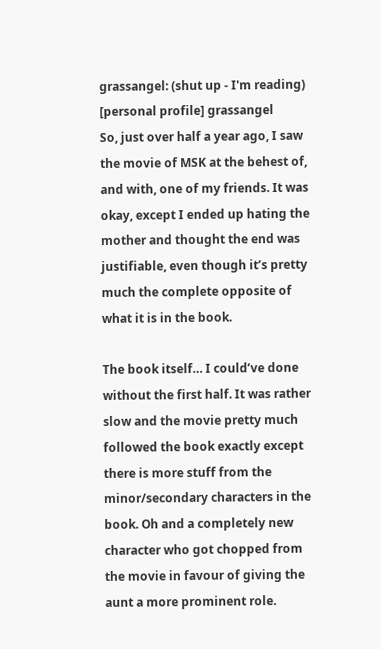grassangel: (shut up - I'm reading)
[personal profile] grassangel
So, just over half a year ago, I saw the movie of MSK at the behest of, and with, one of my friends. It was okay, except I ended up hating the mother and thought the end was justifiable, even though it’s pretty much the complete opposite of what it is in the book.

The book itself… I could’ve done without the first half. It was rather slow and the movie pretty much followed the book exactly except there is more stuff from the minor/secondary characters in the book. Oh and a completely new character who got chopped from the movie in favour of giving the aunt a more prominent role.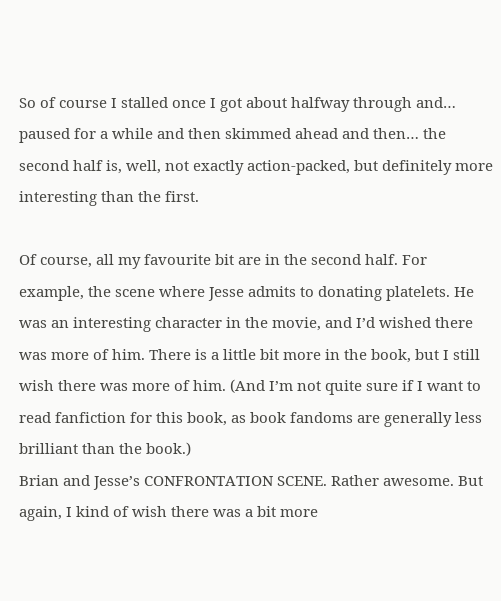So of course I stalled once I got about halfway through and… paused for a while and then skimmed ahead and then… the second half is, well, not exactly action-packed, but definitely more interesting than the first.

Of course, all my favourite bit are in the second half. For example, the scene where Jesse admits to donating platelets. He was an interesting character in the movie, and I’d wished there was more of him. There is a little bit more in the book, but I still wish there was more of him. (And I’m not quite sure if I want to read fanfiction for this book, as book fandoms are generally less brilliant than the book.)
Brian and Jesse’s CONFRONTATION SCENE. Rather awesome. But again, I kind of wish there was a bit more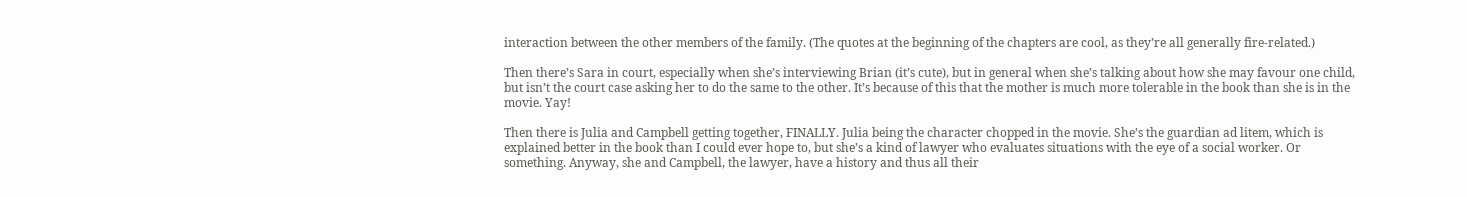interaction between the other members of the family. (The quotes at the beginning of the chapters are cool, as they’re all generally fire-related.)

Then there’s Sara in court, especially when she’s interviewing Brian (it’s cute), but in general when she’s talking about how she may favour one child, but isn’t the court case asking her to do the same to the other. It’s because of this that the mother is much more tolerable in the book than she is in the movie. Yay!

Then there is Julia and Campbell getting together, FINALLY. Julia being the character chopped in the movie. She’s the guardian ad litem, which is explained better in the book than I could ever hope to, but she’s a kind of lawyer who evaluates situations with the eye of a social worker. Or something. Anyway, she and Campbell, the lawyer, have a history and thus all their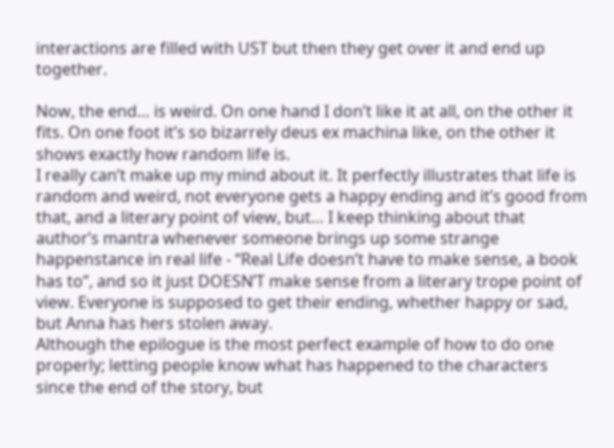interactions are filled with UST but then they get over it and end up together.

Now, the end… is weird. On one hand I don’t like it at all, on the other it fits. On one foot it’s so bizarrely deus ex machina like, on the other it shows exactly how random life is.
I really can’t make up my mind about it. It perfectly illustrates that life is random and weird, not everyone gets a happy ending and it’s good from that, and a literary point of view, but… I keep thinking about that author’s mantra whenever someone brings up some strange happenstance in real life - “Real Life doesn’t have to make sense, a book has to”, and so it just DOESN’T make sense from a literary trope point of view. Everyone is supposed to get their ending, whether happy or sad, but Anna has hers stolen away.
Although the epilogue is the most perfect example of how to do one properly; letting people know what has happened to the characters since the end of the story, but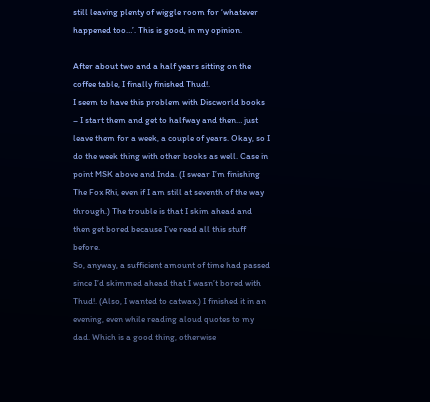still leaving plenty of wiggle room for ‘whatever happened too…’. This is good, in my opinion.

After about two and a half years sitting on the coffee table, I finally finished Thud!.
I seem to have this problem with Discworld books – I start them and get to halfway and then… just leave them for a week, a couple of years. Okay, so I do the week thing with other books as well. Case in point MSK above and Inda. (I swear I’m finishing The Fox Rhi, even if I am still at seventh of the way through.) The trouble is that I skim ahead and then get bored because I’ve read all this stuff before.
So, anyway, a sufficient amount of time had passed since I’d skimmed ahead that I wasn’t bored with Thud!. (Also, I wanted to catwax.) I finished it in an evening, even while reading aloud quotes to my dad. Which is a good thing, otherwise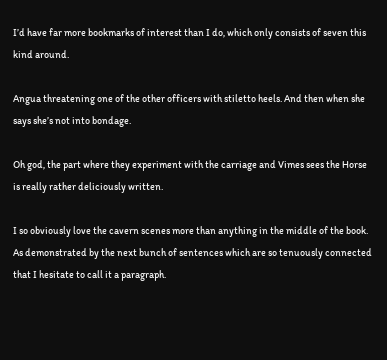I’d have far more bookmarks of interest than I do, which only consists of seven this kind around.

Angua threatening one of the other officers with stiletto heels. And then when she says she’s not into bondage.

Oh god, the part where they experiment with the carriage and Vimes sees the Horse is really rather deliciously written.

I so obviously love the cavern scenes more than anything in the middle of the book. As demonstrated by the next bunch of sentences which are so tenuously connected that I hesitate to call it a paragraph.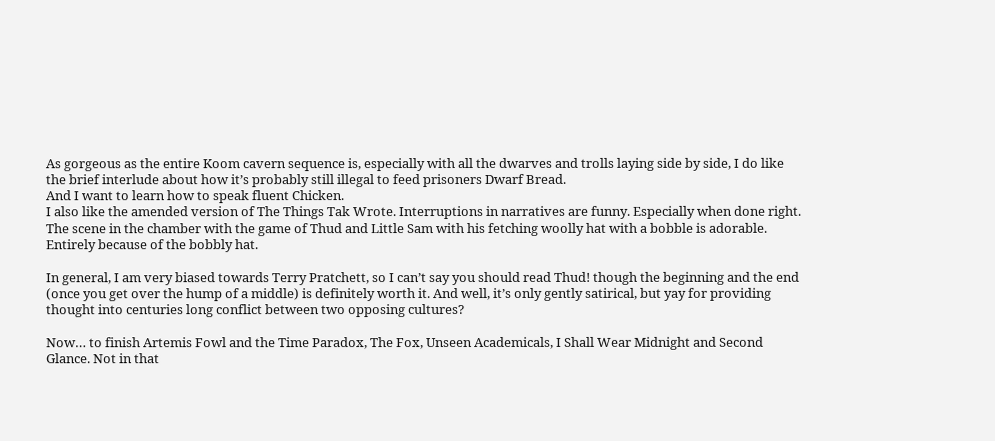As gorgeous as the entire Koom cavern sequence is, especially with all the dwarves and trolls laying side by side, I do like the brief interlude about how it’s probably still illegal to feed prisoners Dwarf Bread.
And I want to learn how to speak fluent Chicken.
I also like the amended version of The Things Tak Wrote. Interruptions in narratives are funny. Especially when done right.
The scene in the chamber with the game of Thud and Little Sam with his fetching woolly hat with a bobble is adorable. Entirely because of the bobbly hat.

In general, I am very biased towards Terry Pratchett, so I can’t say you should read Thud! though the beginning and the end (once you get over the hump of a middle) is definitely worth it. And well, it’s only gently satirical, but yay for providing thought into centuries long conflict between two opposing cultures?

Now… to finish Artemis Fowl and the Time Paradox, The Fox, Unseen Academicals, I Shall Wear Midnight and Second Glance. Not in that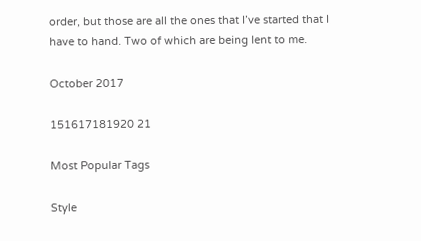order, but those are all the ones that I’ve started that I have to hand. Two of which are being lent to me.

October 2017

151617181920 21

Most Popular Tags

Style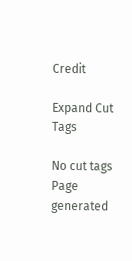Credit

Expand Cut Tags

No cut tags
Page generated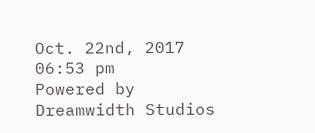Oct. 22nd, 2017 06:53 pm
Powered by Dreamwidth Studios